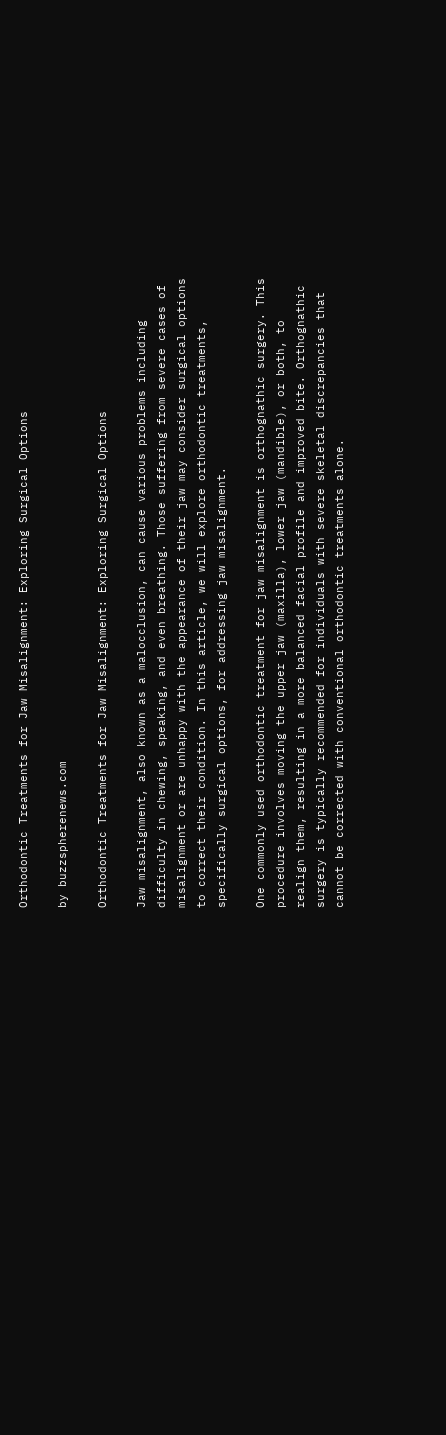Orthodontic Treatments for Jaw Misalignment: Exploring Surgical Options

by buzzspherenews.com

Orthodontic Treatments for Jaw Misalignment: Exploring Surgical Options

Jaw misalignment, also known as a malocclusion, can cause various problems including difficulty in chewing, speaking, and even breathing. Those suffering from severe cases of misalignment or are unhappy with the appearance of their jaw may consider surgical options to correct their condition. In this article, we will explore orthodontic treatments, specifically surgical options, for addressing jaw misalignment.

One commonly used orthodontic treatment for jaw misalignment is orthognathic surgery. This procedure involves moving the upper jaw (maxilla), lower jaw (mandible), or both, to realign them, resulting in a more balanced facial profile and improved bite. Orthognathic surgery is typically recommended for individuals with severe skeletal discrepancies that cannot be corrected with conventional orthodontic treatments alone.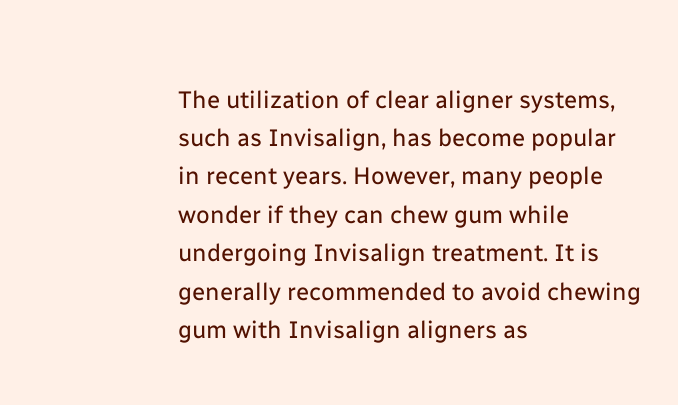The utilization of clear aligner systems, such as Invisalign, has become popular in recent years. However, many people wonder if they can chew gum while undergoing Invisalign treatment. It is generally recommended to avoid chewing gum with Invisalign aligners as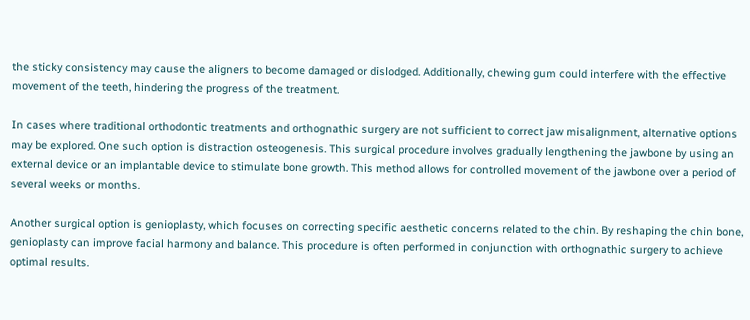the sticky consistency may cause the aligners to become damaged or dislodged. Additionally, chewing gum could interfere with the effective movement of the teeth, hindering the progress of the treatment.

In cases where traditional orthodontic treatments and orthognathic surgery are not sufficient to correct jaw misalignment, alternative options may be explored. One such option is distraction osteogenesis. This surgical procedure involves gradually lengthening the jawbone by using an external device or an implantable device to stimulate bone growth. This method allows for controlled movement of the jawbone over a period of several weeks or months.

Another surgical option is genioplasty, which focuses on correcting specific aesthetic concerns related to the chin. By reshaping the chin bone, genioplasty can improve facial harmony and balance. This procedure is often performed in conjunction with orthognathic surgery to achieve optimal results.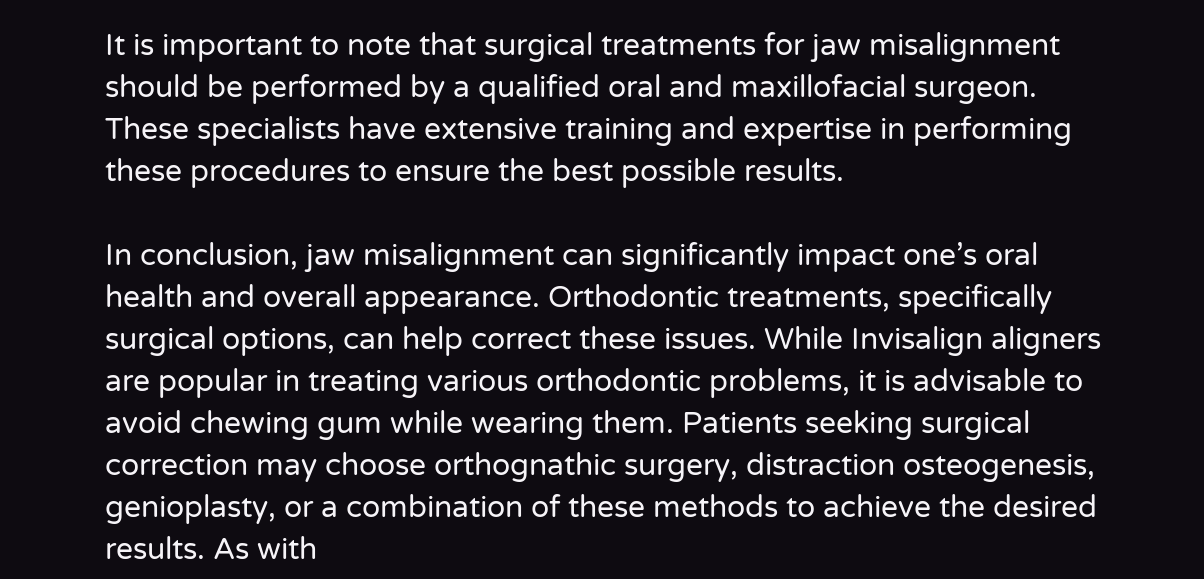It is important to note that surgical treatments for jaw misalignment should be performed by a qualified oral and maxillofacial surgeon. These specialists have extensive training and expertise in performing these procedures to ensure the best possible results.

In conclusion, jaw misalignment can significantly impact one’s oral health and overall appearance. Orthodontic treatments, specifically surgical options, can help correct these issues. While Invisalign aligners are popular in treating various orthodontic problems, it is advisable to avoid chewing gum while wearing them. Patients seeking surgical correction may choose orthognathic surgery, distraction osteogenesis, genioplasty, or a combination of these methods to achieve the desired results. As with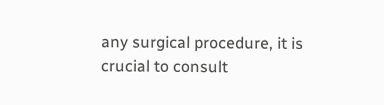any surgical procedure, it is crucial to consult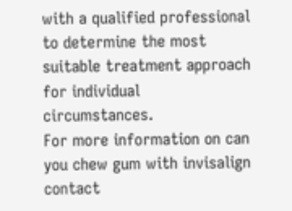with a qualified professional to determine the most suitable treatment approach for individual circumstances.
For more information on can you chew gum with invisalign contact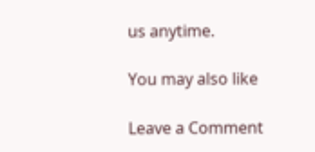us anytime.

You may also like

Leave a Comment